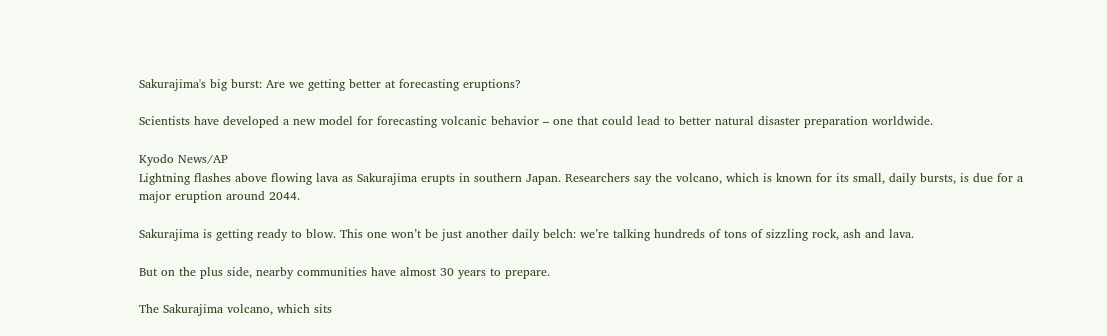Sakurajima's big burst: Are we getting better at forecasting eruptions?

Scientists have developed a new model for forecasting volcanic behavior – one that could lead to better natural disaster preparation worldwide.

Kyodo News/AP
Lightning flashes above flowing lava as Sakurajima erupts in southern Japan. Researchers say the volcano, which is known for its small, daily bursts, is due for a major eruption around 2044.

Sakurajima is getting ready to blow. This one won’t be just another daily belch: we’re talking hundreds of tons of sizzling rock, ash and lava.

But on the plus side, nearby communities have almost 30 years to prepare.

The Sakurajima volcano, which sits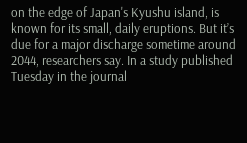on the edge of Japan's Kyushu island, is known for its small, daily eruptions. But it’s due for a major discharge sometime around 2044, researchers say. In a study published Tuesday in the journal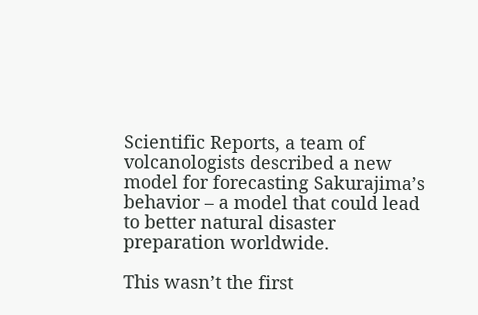Scientific Reports, a team of volcanologists described a new model for forecasting Sakurajima’s behavior – a model that could lead to better natural disaster preparation worldwide.

This wasn’t the first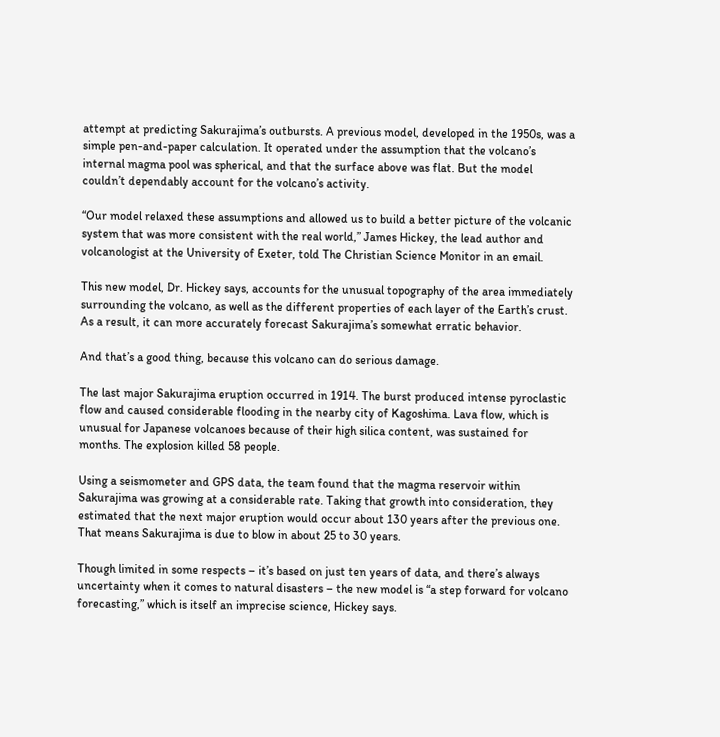attempt at predicting Sakurajima’s outbursts. A previous model, developed in the 1950s, was a simple pen-and-paper calculation. It operated under the assumption that the volcano’s internal magma pool was spherical, and that the surface above was flat. But the model couldn’t dependably account for the volcano’s activity.

“Our model relaxed these assumptions and allowed us to build a better picture of the volcanic system that was more consistent with the real world,” James Hickey, the lead author and volcanologist at the University of Exeter, told The Christian Science Monitor in an email.

This new model, Dr. Hickey says, accounts for the unusual topography of the area immediately surrounding the volcano, as well as the different properties of each layer of the Earth’s crust. As a result, it can more accurately forecast Sakurajima’s somewhat erratic behavior.

And that’s a good thing, because this volcano can do serious damage.

The last major Sakurajima eruption occurred in 1914. The burst produced intense pyroclastic flow and caused considerable flooding in the nearby city of Kagoshima. Lava flow, which is unusual for Japanese volcanoes because of their high silica content, was sustained for months. The explosion killed 58 people.

Using a seismometer and GPS data, the team found that the magma reservoir within Sakurajima was growing at a considerable rate. Taking that growth into consideration, they estimated that the next major eruption would occur about 130 years after the previous one. That means Sakurajima is due to blow in about 25 to 30 years.

Though limited in some respects – it’s based on just ten years of data, and there’s always uncertainty when it comes to natural disasters – the new model is “a step forward for volcano forecasting,” which is itself an imprecise science, Hickey says.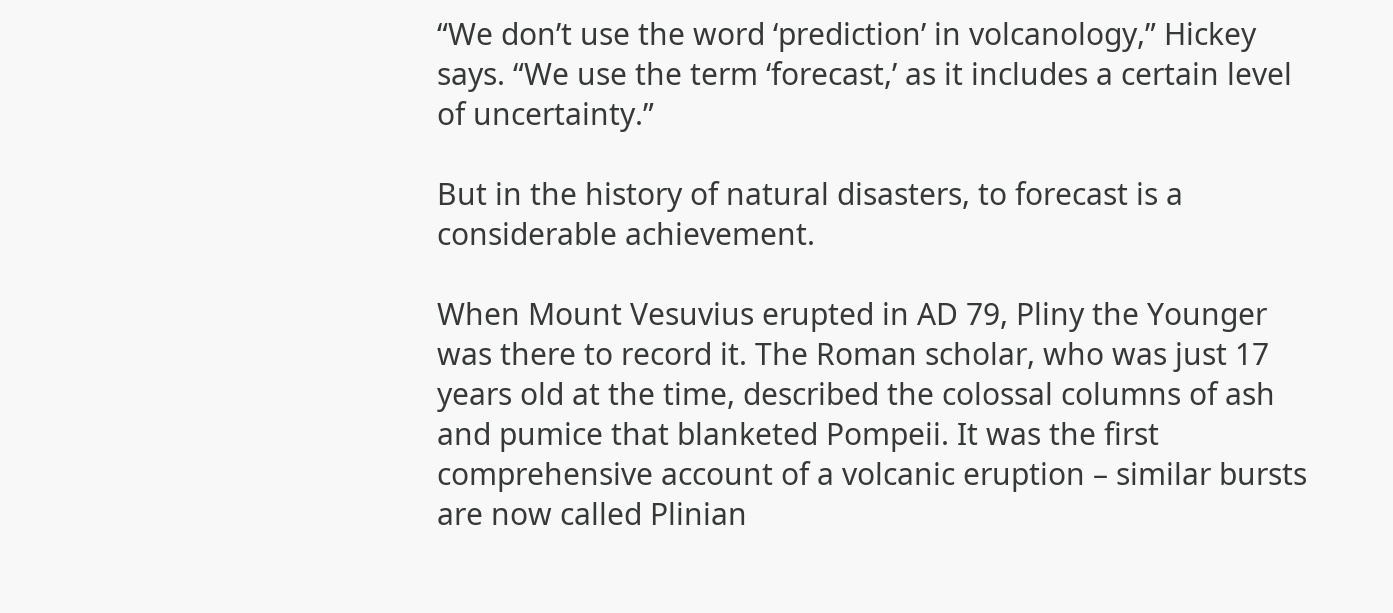“We don’t use the word ‘prediction’ in volcanology,” Hickey says. “We use the term ‘forecast,’ as it includes a certain level of uncertainty.”

But in the history of natural disasters, to forecast is a considerable achievement.

When Mount Vesuvius erupted in AD 79, Pliny the Younger was there to record it. The Roman scholar, who was just 17 years old at the time, described the colossal columns of ash and pumice that blanketed Pompeii. It was the first comprehensive account of a volcanic eruption – similar bursts are now called Plinian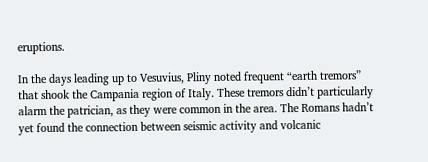eruptions.

In the days leading up to Vesuvius, Pliny noted frequent “earth tremors” that shook the Campania region of Italy. These tremors didn’t particularly alarm the patrician, as they were common in the area. The Romans hadn’t yet found the connection between seismic activity and volcanic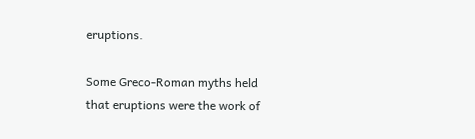eruptions.

Some Greco-Roman myths held that eruptions were the work of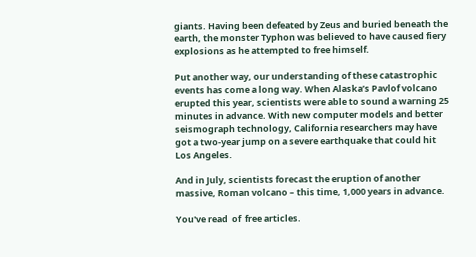giants. Having been defeated by Zeus and buried beneath the earth, the monster Typhon was believed to have caused fiery explosions as he attempted to free himself.

Put another way, our understanding of these catastrophic events has come a long way. When Alaska’s Pavlof volcano erupted this year, scientists were able to sound a warning 25 minutes in advance. With new computer models and better seismograph technology, California researchers may have got a two-year jump on a severe earthquake that could hit Los Angeles.

And in July, scientists forecast the eruption of another massive, Roman volcano – this time, 1,000 years in advance.

You've read  of  free articles.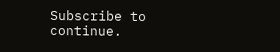Subscribe to continue.